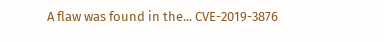A flaw was found in the... CVE-2019-3876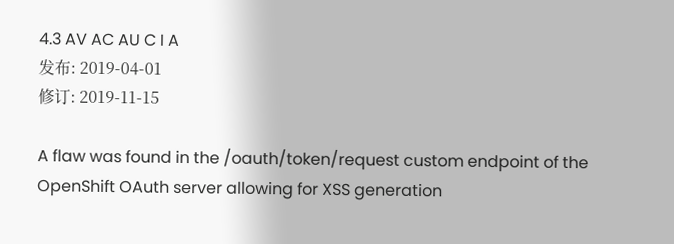4.3 AV AC AU C I A
发布: 2019-04-01
修订: 2019-11-15

A flaw was found in the /oauth/token/request custom endpoint of the OpenShift OAuth server allowing for XSS generation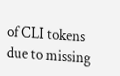of CLI tokens due to missing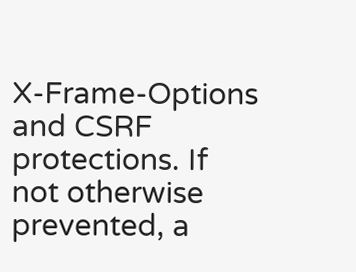X-Frame-Options and CSRF protections. If not otherwise prevented, a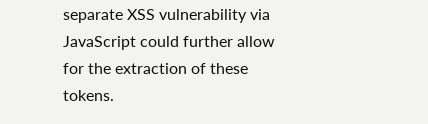separate XSS vulnerability via JavaScript could further allow for the extraction of these tokens.